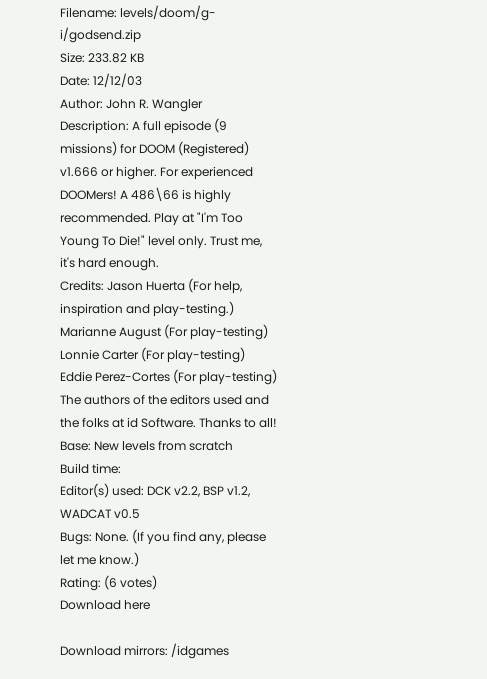Filename: levels/doom/g-i/godsend.zip
Size: 233.82 KB
Date: 12/12/03
Author: John R. Wangler
Description: A full episode (9 missions) for DOOM (Registered) v1.666 or higher. For experienced DOOMers! A 486\66 is highly recommended. Play at "I'm Too Young To Die!" level only. Trust me, it's hard enough.
Credits: Jason Huerta (For help, inspiration and play-testing.) Marianne August (For play-testing) Lonnie Carter (For play-testing) Eddie Perez-Cortes (For play-testing) The authors of the editors used and the folks at id Software. Thanks to all!
Base: New levels from scratch
Build time:
Editor(s) used: DCK v2.2, BSP v1.2, WADCAT v0.5
Bugs: None. (If you find any, please let me know.)
Rating: (6 votes)
Download here

Download mirrors: /idgames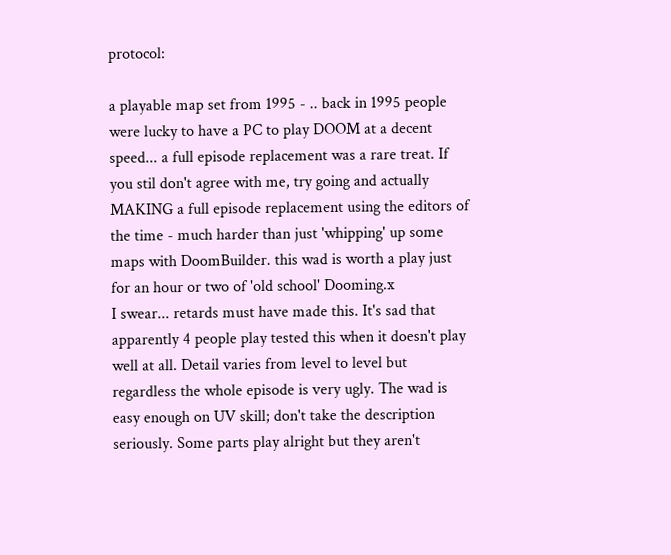protocol:

a playable map set from 1995 - .. back in 1995 people were lucky to have a PC to play DOOM at a decent speed... a full episode replacement was a rare treat. If you stil don't agree with me, try going and actually MAKING a full episode replacement using the editors of the time - much harder than just 'whipping' up some maps with DoomBuilder. this wad is worth a play just for an hour or two of 'old school' Dooming.x
I swear... retards must have made this. It's sad that apparently 4 people play tested this when it doesn't play well at all. Detail varies from level to level but regardless the whole episode is very ugly. The wad is easy enough on UV skill; don't take the description seriously. Some parts play alright but they aren't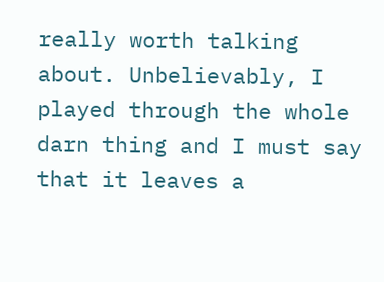really worth talking about. Unbelievably, I played through the whole darn thing and I must say that it leaves a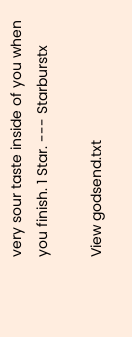very sour taste inside of you when you finish. 1 Star. --- Starburstx

View godsend.txt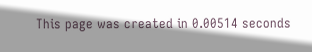This page was created in 0.00514 seconds